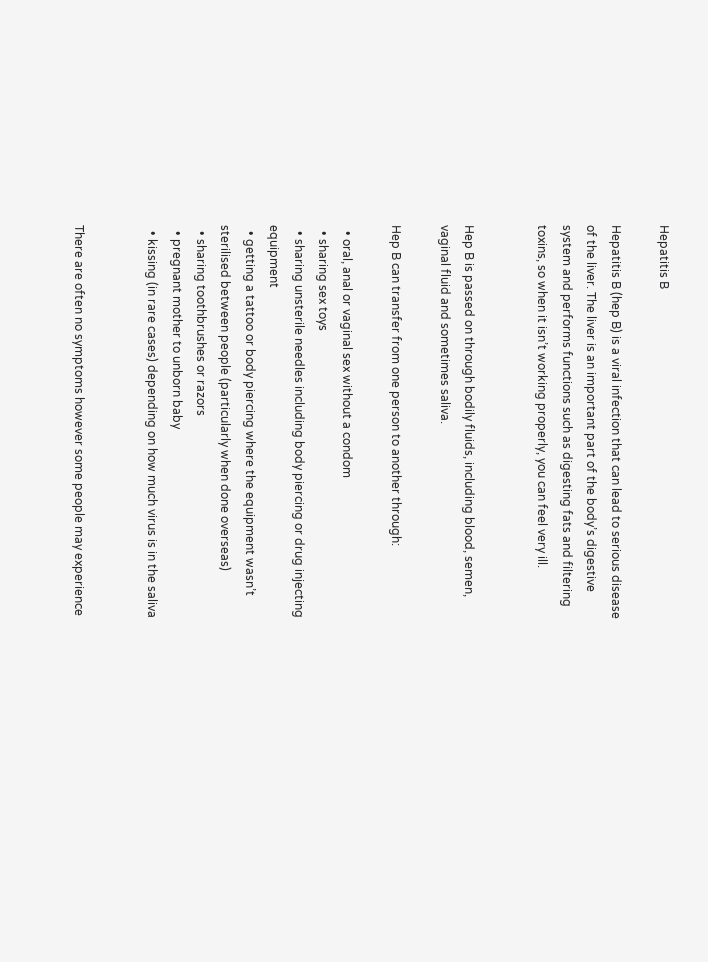Hepatitis B

Hepatitis B (hep B) is a viral infection that can lead to serious disease of the liver. The liver is an important part of the body’s digestive system and performs functions such as digesting fats and filtering toxins, so when it isn’t working properly, you can feel very ill.


Hep B is passed on through bodily fluids, including blood, semen, vaginal fluid and sometimes saliva.

Hep B can transfer from one person to another through:

  • oral, anal or vaginal sex without a condom
  • sharing sex toys
  • sharing unsterile needles including body piercing or drug injecting equipment
  • getting a tattoo or body piercing where the equipment wasn’t sterilised between people (particularly when done overseas)
  • sharing toothbrushes or razors
  • pregnant mother to unborn baby
  • kissing (in rare cases) depending on how much virus is in the saliva


There are often no symptoms however some people may experience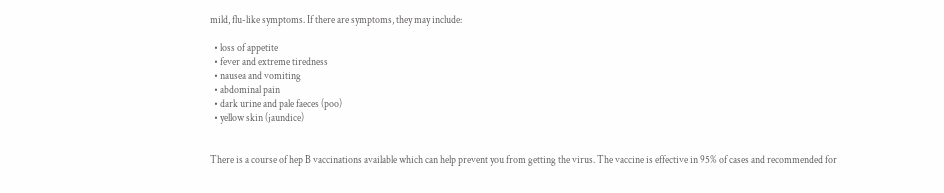mild, flu-like symptoms. If there are symptoms, they may include:

  • loss of appetite
  • fever and extreme tiredness
  • nausea and vomiting
  • abdominal pain
  • dark urine and pale faeces (poo)
  • yellow skin (jaundice)


There is a course of hep B vaccinations available which can help prevent you from getting the virus. The vaccine is effective in 95% of cases and recommended for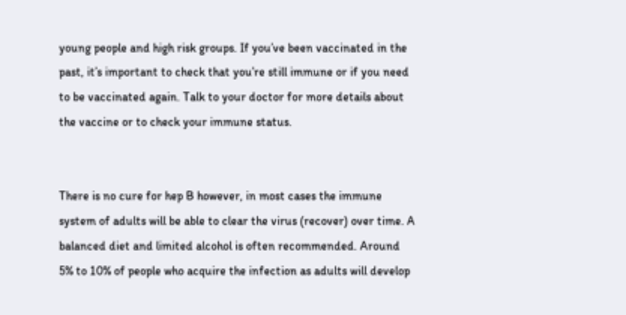young people and high risk groups. If you’ve been vaccinated in the past, it’s important to check that you’re still immune or if you need to be vaccinated again. Talk to your doctor for more details about the vaccine or to check your immune status.


There is no cure for hep B however, in most cases the immune system of adults will be able to clear the virus (recover) over time. A balanced diet and limited alcohol is often recommended. Around 5% to 10% of people who acquire the infection as adults will develop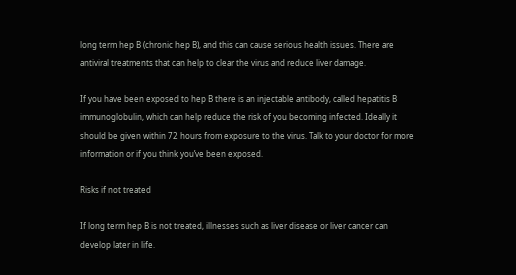long term hep B (chronic hep B), and this can cause serious health issues. There are antiviral treatments that can help to clear the virus and reduce liver damage.

If you have been exposed to hep B there is an injectable antibody, called hepatitis B immunoglobulin, which can help reduce the risk of you becoming infected. Ideally it should be given within 72 hours from exposure to the virus. Talk to your doctor for more information or if you think you’ve been exposed.

Risks if not treated

If long term hep B is not treated, illnesses such as liver disease or liver cancer can develop later in life.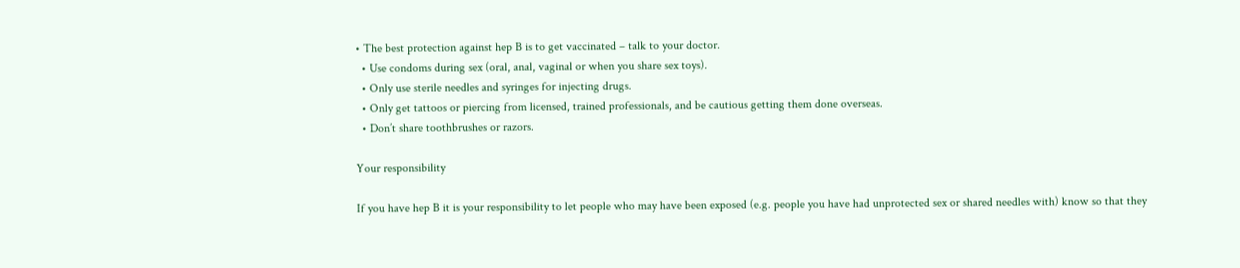• The best protection against hep B is to get vaccinated – talk to your doctor.
  • Use condoms during sex (oral, anal, vaginal or when you share sex toys).
  • Only use sterile needles and syringes for injecting drugs.
  • Only get tattoos or piercing from licensed, trained professionals, and be cautious getting them done overseas.
  • Don’t share toothbrushes or razors.

Your responsibility

If you have hep B it is your responsibility to let people who may have been exposed (e.g. people you have had unprotected sex or shared needles with) know so that they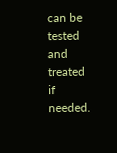can be tested and treated if needed.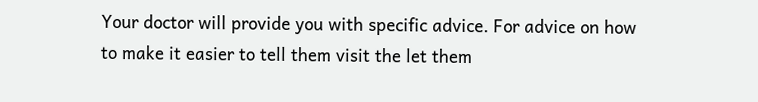Your doctor will provide you with specific advice. For advice on how to make it easier to tell them visit the let them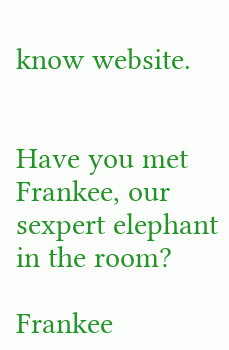know website.


Have you met Frankee, our sexpert elephant in the room?

Frankee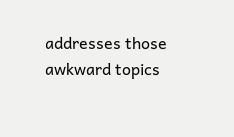addresses those awkward topics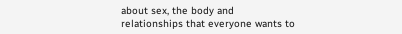about sex, the body and relationships that everyone wants to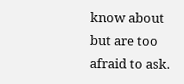know about but are too afraid to ask.